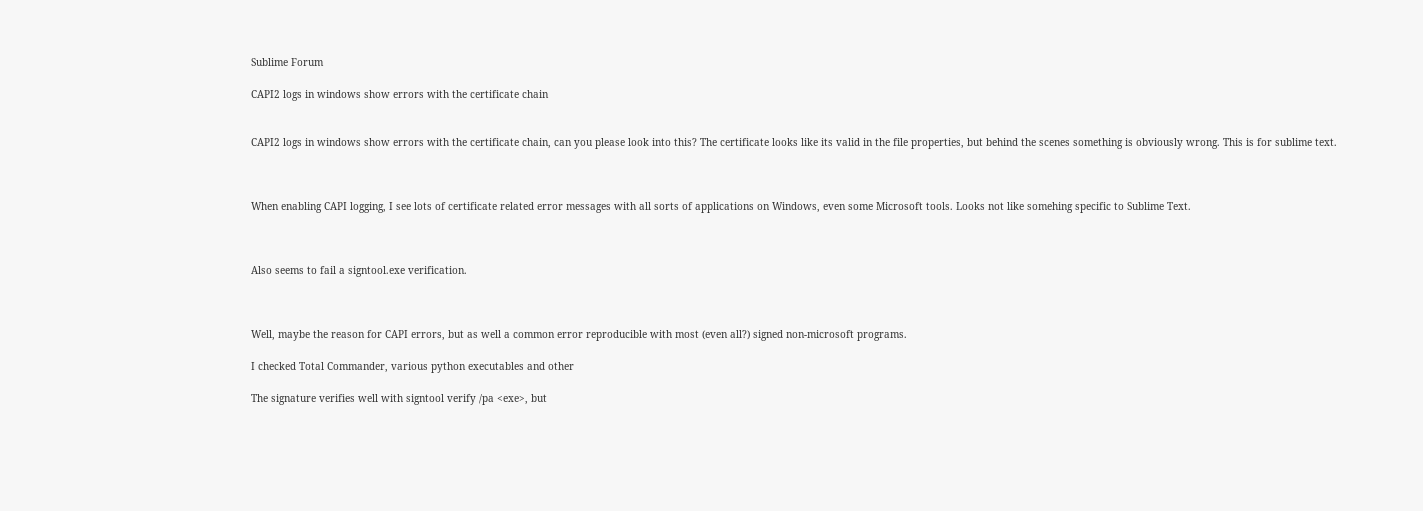Sublime Forum

CAPI2 logs in windows show errors with the certificate chain


CAPI2 logs in windows show errors with the certificate chain, can you please look into this? The certificate looks like its valid in the file properties, but behind the scenes something is obviously wrong. This is for sublime text.



When enabling CAPI logging, I see lots of certificate related error messages with all sorts of applications on Windows, even some Microsoft tools. Looks not like somehing specific to Sublime Text.



Also seems to fail a signtool.exe verification.



Well, maybe the reason for CAPI errors, but as well a common error reproducible with most (even all?) signed non-microsoft programs.

I checked Total Commander, various python executables and other

The signature verifies well with signtool verify /pa <exe>, but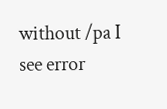without /pa I see error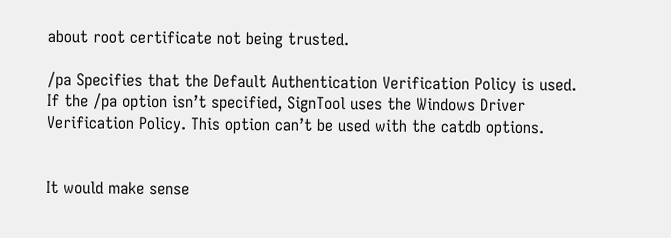about root certificate not being trusted.

/pa Specifies that the Default Authentication Verification Policy is used. If the /pa option isn’t specified, SignTool uses the Windows Driver Verification Policy. This option can’t be used with the catdb options.


It would make sense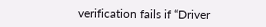verification fails if “Driver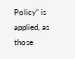Policy” is applied, as those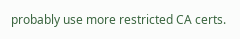probably use more restricted CA certs.